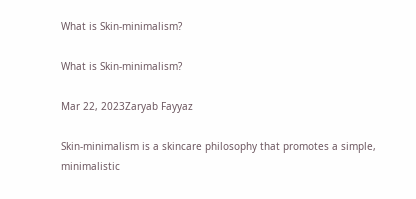What is Skin-minimalism?

What is Skin-minimalism?

Mar 22, 2023Zaryab Fayyaz

Skin-minimalism is a skincare philosophy that promotes a simple, minimalistic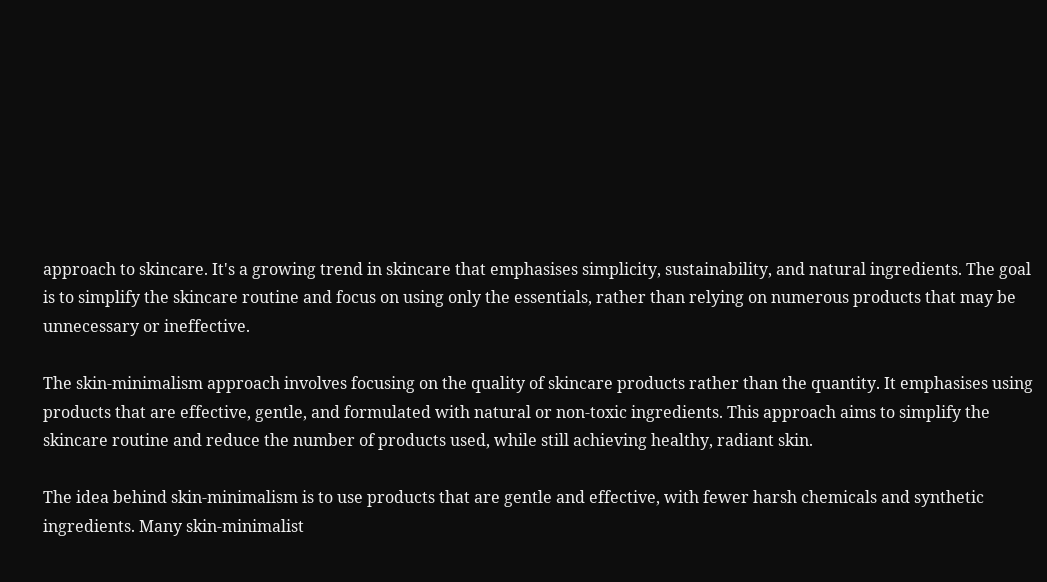approach to skincare. It's a growing trend in skincare that emphasises simplicity, sustainability, and natural ingredients. The goal is to simplify the skincare routine and focus on using only the essentials, rather than relying on numerous products that may be unnecessary or ineffective.

The skin-minimalism approach involves focusing on the quality of skincare products rather than the quantity. It emphasises using products that are effective, gentle, and formulated with natural or non-toxic ingredients. This approach aims to simplify the skincare routine and reduce the number of products used, while still achieving healthy, radiant skin.

The idea behind skin-minimalism is to use products that are gentle and effective, with fewer harsh chemicals and synthetic ingredients. Many skin-minimalist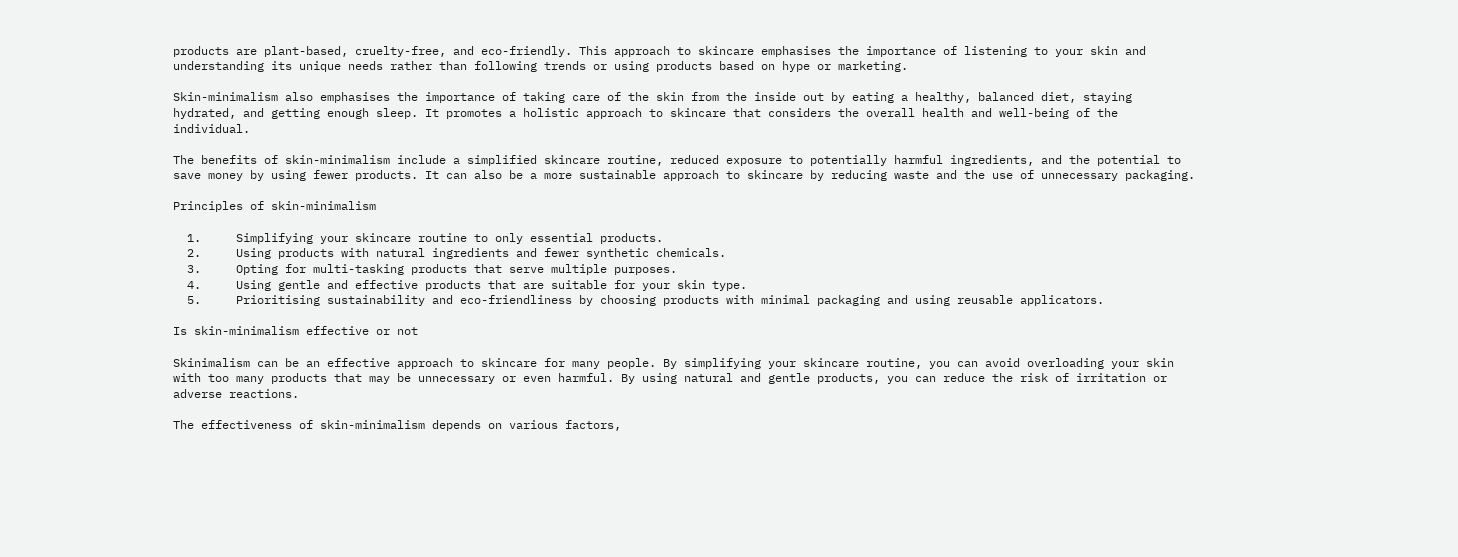products are plant-based, cruelty-free, and eco-friendly. This approach to skincare emphasises the importance of listening to your skin and understanding its unique needs rather than following trends or using products based on hype or marketing.

Skin-minimalism also emphasises the importance of taking care of the skin from the inside out by eating a healthy, balanced diet, staying hydrated, and getting enough sleep. It promotes a holistic approach to skincare that considers the overall health and well-being of the individual.

The benefits of skin-minimalism include a simplified skincare routine, reduced exposure to potentially harmful ingredients, and the potential to save money by using fewer products. It can also be a more sustainable approach to skincare by reducing waste and the use of unnecessary packaging.

Principles of skin-minimalism

  1.     Simplifying your skincare routine to only essential products.
  2.     Using products with natural ingredients and fewer synthetic chemicals.
  3.     Opting for multi-tasking products that serve multiple purposes.
  4.     Using gentle and effective products that are suitable for your skin type.
  5.     Prioritising sustainability and eco-friendliness by choosing products with minimal packaging and using reusable applicators.

Is skin-minimalism effective or not

Skinimalism can be an effective approach to skincare for many people. By simplifying your skincare routine, you can avoid overloading your skin with too many products that may be unnecessary or even harmful. By using natural and gentle products, you can reduce the risk of irritation or adverse reactions.

The effectiveness of skin-minimalism depends on various factors,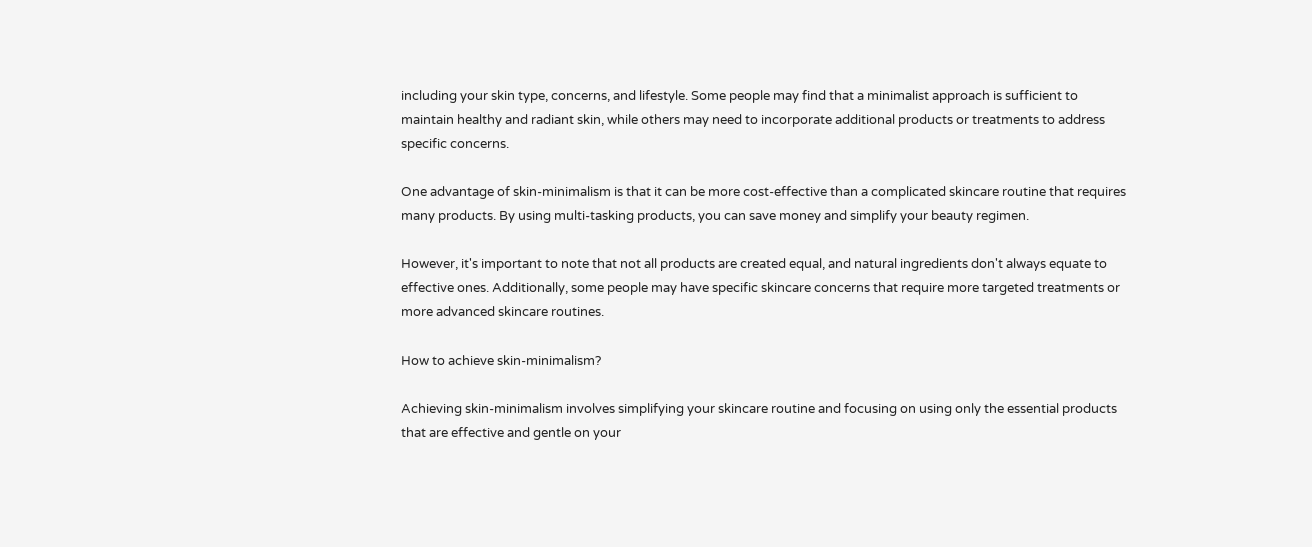including your skin type, concerns, and lifestyle. Some people may find that a minimalist approach is sufficient to maintain healthy and radiant skin, while others may need to incorporate additional products or treatments to address specific concerns.

One advantage of skin-minimalism is that it can be more cost-effective than a complicated skincare routine that requires many products. By using multi-tasking products, you can save money and simplify your beauty regimen.

However, it's important to note that not all products are created equal, and natural ingredients don't always equate to effective ones. Additionally, some people may have specific skincare concerns that require more targeted treatments or more advanced skincare routines.

How to achieve skin-minimalism?

Achieving skin-minimalism involves simplifying your skincare routine and focusing on using only the essential products that are effective and gentle on your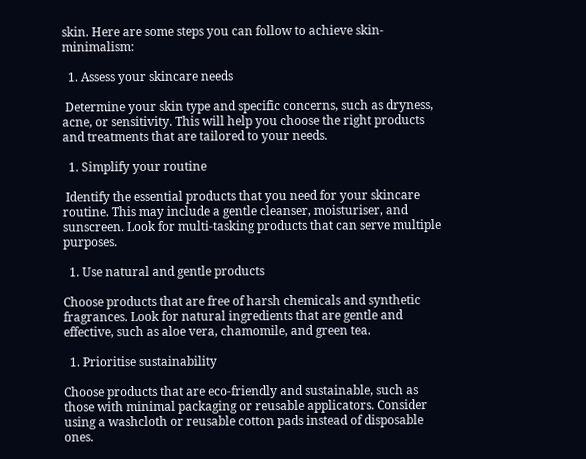skin. Here are some steps you can follow to achieve skin-minimalism:

  1. Assess your skincare needs

 Determine your skin type and specific concerns, such as dryness, acne, or sensitivity. This will help you choose the right products and treatments that are tailored to your needs.

  1. Simplify your routine

 Identify the essential products that you need for your skincare routine. This may include a gentle cleanser, moisturiser, and sunscreen. Look for multi-tasking products that can serve multiple purposes.

  1. Use natural and gentle products

Choose products that are free of harsh chemicals and synthetic fragrances. Look for natural ingredients that are gentle and effective, such as aloe vera, chamomile, and green tea.

  1. Prioritise sustainability

Choose products that are eco-friendly and sustainable, such as those with minimal packaging or reusable applicators. Consider using a washcloth or reusable cotton pads instead of disposable ones.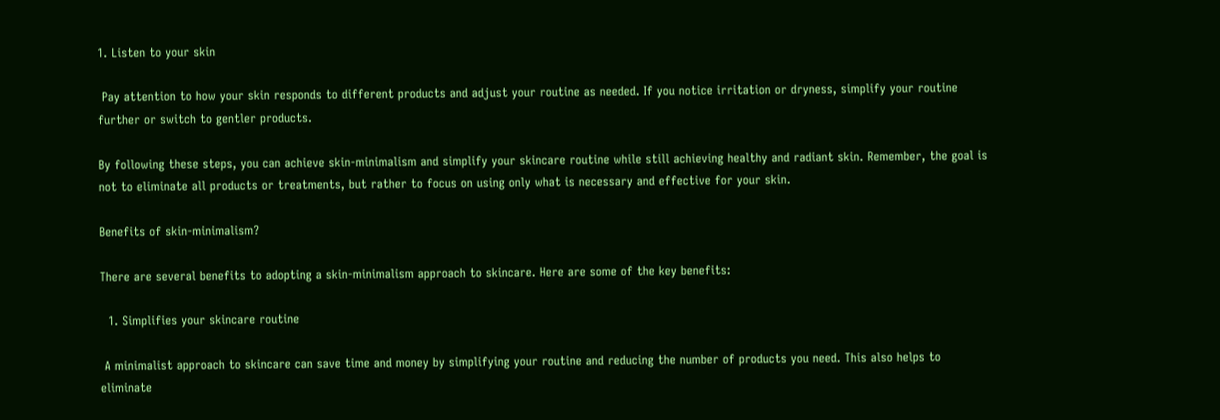1. Listen to your skin

 Pay attention to how your skin responds to different products and adjust your routine as needed. If you notice irritation or dryness, simplify your routine further or switch to gentler products.

By following these steps, you can achieve skin-minimalism and simplify your skincare routine while still achieving healthy and radiant skin. Remember, the goal is not to eliminate all products or treatments, but rather to focus on using only what is necessary and effective for your skin.

Benefits of skin-minimalism?

There are several benefits to adopting a skin-minimalism approach to skincare. Here are some of the key benefits:

  1. Simplifies your skincare routine

 A minimalist approach to skincare can save time and money by simplifying your routine and reducing the number of products you need. This also helps to eliminate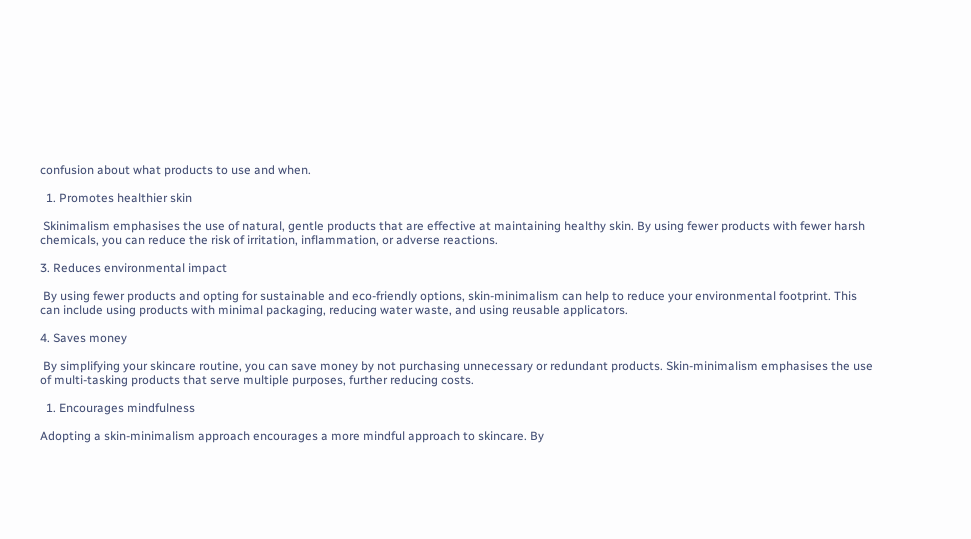confusion about what products to use and when.

  1. Promotes healthier skin

 Skinimalism emphasises the use of natural, gentle products that are effective at maintaining healthy skin. By using fewer products with fewer harsh chemicals, you can reduce the risk of irritation, inflammation, or adverse reactions.

3. Reduces environmental impact

 By using fewer products and opting for sustainable and eco-friendly options, skin-minimalism can help to reduce your environmental footprint. This can include using products with minimal packaging, reducing water waste, and using reusable applicators.

4. Saves money

 By simplifying your skincare routine, you can save money by not purchasing unnecessary or redundant products. Skin-minimalism emphasises the use of multi-tasking products that serve multiple purposes, further reducing costs.

  1. Encourages mindfulness

Adopting a skin-minimalism approach encourages a more mindful approach to skincare. By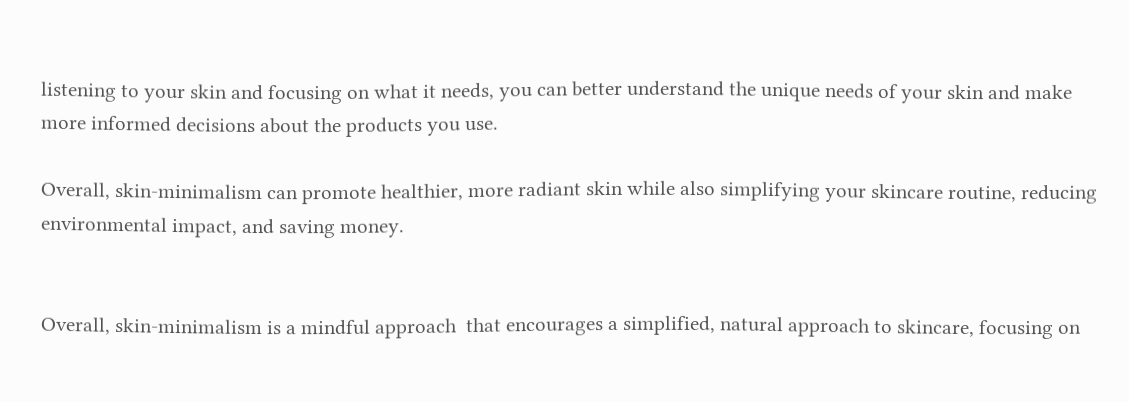listening to your skin and focusing on what it needs, you can better understand the unique needs of your skin and make more informed decisions about the products you use.

Overall, skin-minimalism can promote healthier, more radiant skin while also simplifying your skincare routine, reducing environmental impact, and saving money.


Overall, skin-minimalism is a mindful approach  that encourages a simplified, natural approach to skincare, focusing on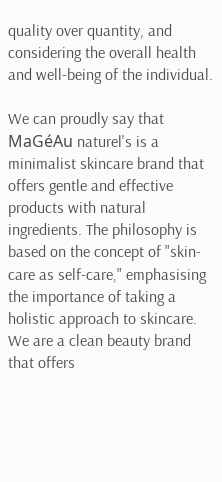quality over quantity, and considering the overall health and well-being of the individual.

We can proudly say that MaGéAu naturel's is a minimalist skincare brand that offers gentle and effective products with natural ingredients. The philosophy is based on the concept of "skin-care as self-care," emphasising the importance of taking a holistic approach to skincare. We are a clean beauty brand that offers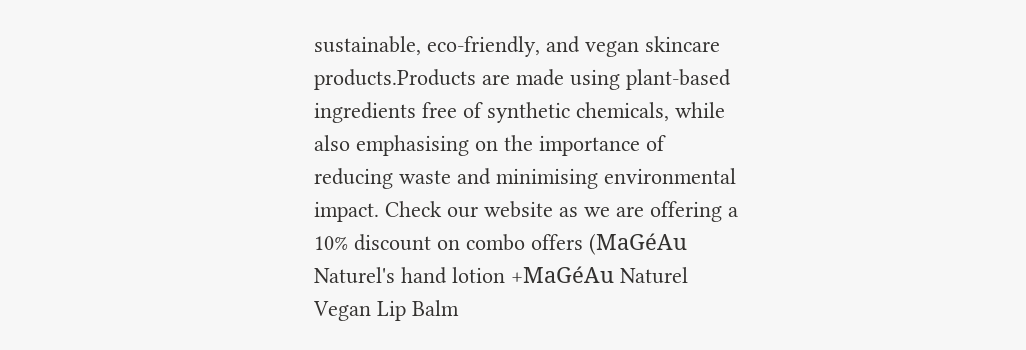sustainable, eco-friendly, and vegan skincare products.Products are made using plant-based ingredients free of synthetic chemicals, while also emphasising on the importance of reducing waste and minimising environmental impact. Check our website as we are offering a 10% discount on combo offers (MaGéAu Naturel's hand lotion +MaGéAu Naturel Vegan Lip Balm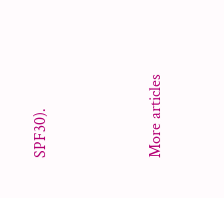SPF30).





More articles